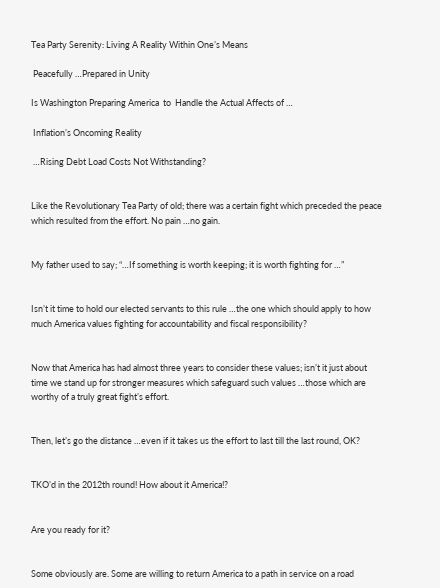Tea Party Serenity: Living A Reality Within One’s Means

 Peacefully …Prepared in Unity

Is Washington Preparing America  to  Handle the Actual Affects of …

 Inflation’s Oncoming Reality

 …Rising Debt Load Costs Not Withstanding?


Like the Revolutionary Tea Party of old; there was a certain fight which preceded the peace which resulted from the effort. No pain …no gain.


My father used to say; “…If something is worth keeping; it is worth fighting for …”


Isn’t it time to hold our elected servants to this rule …the one which should apply to how much America values fighting for accountability and fiscal responsibility?


Now that America has had almost three years to consider these values; isn’t it just about time we stand up for stronger measures which safeguard such values …those which are worthy of a truly great fight’s effort.


Then, let’s go the distance …even if it takes us the effort to last till the last round, OK?


TKO’d in the 2012th round! How about it America!?


Are you ready for it?


Some obviously are. Some are willing to return America to a path in service on a road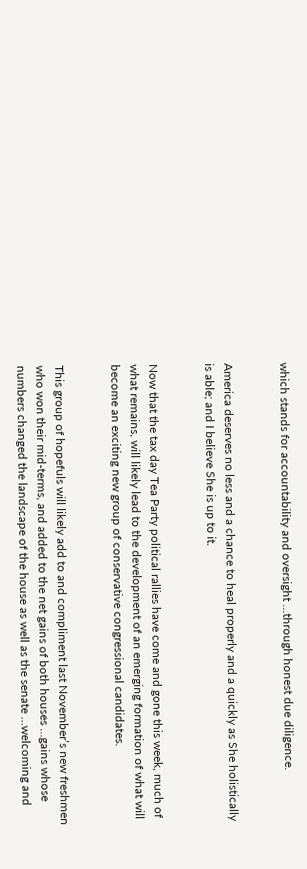which stands for accountability and oversight …through honest due diligence.


America deserves no less and a chance to heal properly and a quickly as She holistically is able; and I believe She is up to it.


Now that the tax day Tea Party political rallies have come and gone this week, much of what remains, will likely lead to the development of an emerging formation of what will become an exciting new group of conservative congressional candidates.


This group of hopefuls will likely add to and compliment last November’s new freshmen who won their mid-terms, and added to the net gains of both houses …gains whose numbers changed the landscape of the house as well as the senate …welcoming and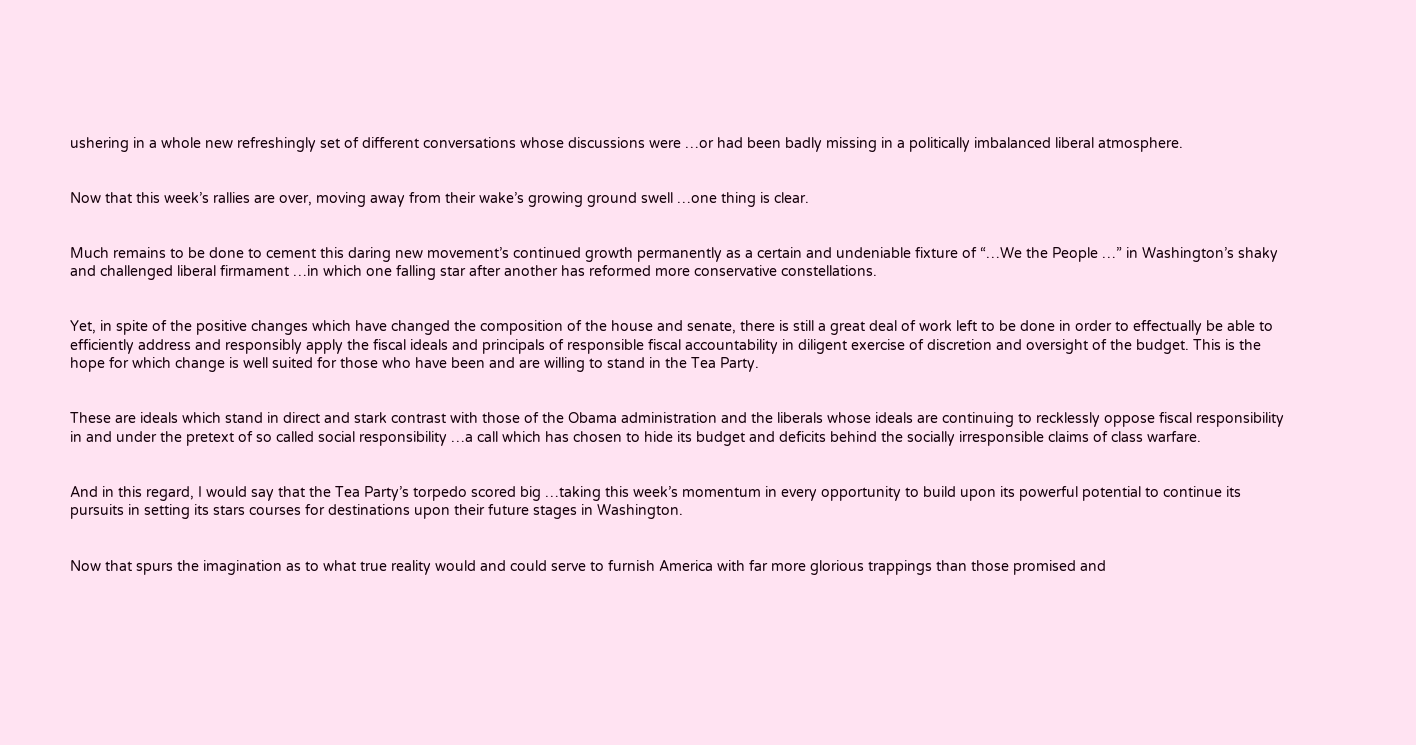ushering in a whole new refreshingly set of different conversations whose discussions were …or had been badly missing in a politically imbalanced liberal atmosphere.


Now that this week’s rallies are over, moving away from their wake’s growing ground swell …one thing is clear.


Much remains to be done to cement this daring new movement’s continued growth permanently as a certain and undeniable fixture of “…We the People …” in Washington’s shaky and challenged liberal firmament …in which one falling star after another has reformed more conservative constellations.


Yet, in spite of the positive changes which have changed the composition of the house and senate, there is still a great deal of work left to be done in order to effectually be able to efficiently address and responsibly apply the fiscal ideals and principals of responsible fiscal accountability in diligent exercise of discretion and oversight of the budget. This is the hope for which change is well suited for those who have been and are willing to stand in the Tea Party.


These are ideals which stand in direct and stark contrast with those of the Obama administration and the liberals whose ideals are continuing to recklessly oppose fiscal responsibility in and under the pretext of so called social responsibility …a call which has chosen to hide its budget and deficits behind the socially irresponsible claims of class warfare.


And in this regard, I would say that the Tea Party’s torpedo scored big …taking this week’s momentum in every opportunity to build upon its powerful potential to continue its pursuits in setting its stars courses for destinations upon their future stages in Washington.


Now that spurs the imagination as to what true reality would and could serve to furnish America with far more glorious trappings than those promised and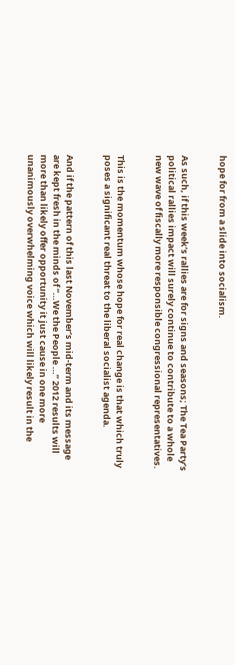hope for from a slide into socialism.


As such, if this week’s rallies are for signs and seasons; The Tea Party’s political rallies impact will surely continue to contribute to a whole new wave of fiscally more responsible congressional representatives.


This is the momentum whose hope for real change is that which truly poses a significant real threat to the liberal socialist agenda.


And if the pattern of this last November’s mid-term and its message are kept fresh in the minds of “…We the People …” 2012 results will more than likely offer opportunity it just cause in one more unanimously overwhelming voice which will likely result in the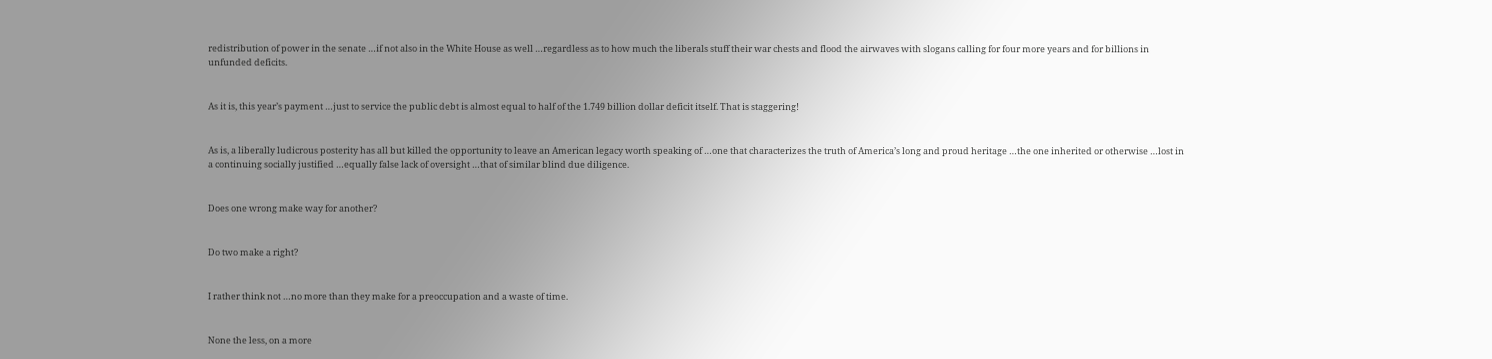redistribution of power in the senate …if not also in the White House as well …regardless as to how much the liberals stuff their war chests and flood the airwaves with slogans calling for four more years and for billions in unfunded deficits.


As it is, this year’s payment …just to service the public debt is almost equal to half of the 1.749 billion dollar deficit itself. That is staggering!


As is, a liberally ludicrous posterity has all but killed the opportunity to leave an American legacy worth speaking of …one that characterizes the truth of America’s long and proud heritage …the one inherited or otherwise …lost in a continuing socially justified …equally false lack of oversight …that of similar blind due diligence.


Does one wrong make way for another?


Do two make a right?


I rather think not …no more than they make for a preoccupation and a waste of time.


None the less, on a more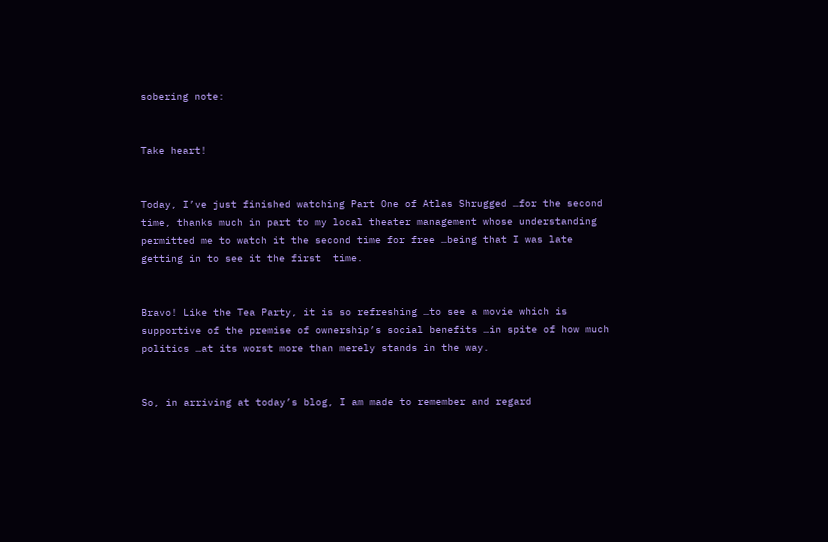sobering note:


Take heart!


Today, I’ve just finished watching Part One of Atlas Shrugged …for the second time, thanks much in part to my local theater management whose understanding permitted me to watch it the second time for free …being that I was late getting in to see it the first  time.


Bravo! Like the Tea Party, it is so refreshing …to see a movie which is supportive of the premise of ownership’s social benefits …in spite of how much politics …at its worst more than merely stands in the way.


So, in arriving at today’s blog, I am made to remember and regard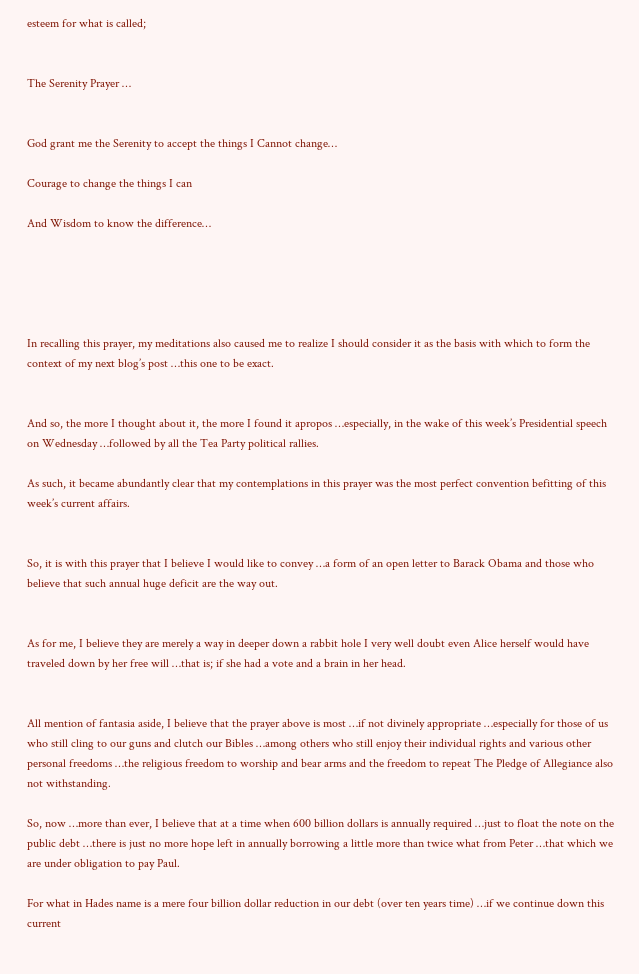esteem for what is called;


The Serenity Prayer …


God grant me the Serenity to accept the things I Cannot change…

Courage to change the things I can

And Wisdom to know the difference…





In recalling this prayer, my meditations also caused me to realize I should consider it as the basis with which to form the context of my next blog’s post …this one to be exact.


And so, the more I thought about it, the more I found it apropos …especially, in the wake of this week’s Presidential speech on Wednesday …followed by all the Tea Party political rallies.

As such, it became abundantly clear that my contemplations in this prayer was the most perfect convention befitting of this week’s current affairs.


So, it is with this prayer that I believe I would like to convey …a form of an open letter to Barack Obama and those who believe that such annual huge deficit are the way out.


As for me, I believe they are merely a way in deeper down a rabbit hole I very well doubt even Alice herself would have traveled down by her free will …that is; if she had a vote and a brain in her head.


All mention of fantasia aside, I believe that the prayer above is most …if not divinely appropriate …especially for those of us who still cling to our guns and clutch our Bibles …among others who still enjoy their individual rights and various other personal freedoms …the religious freedom to worship and bear arms and the freedom to repeat The Pledge of Allegiance also not withstanding.

So, now …more than ever, I believe that at a time when 600 billion dollars is annually required …just to float the note on the public debt …there is just no more hope left in annually borrowing a little more than twice what from Peter …that which we are under obligation to pay Paul.

For what in Hades name is a mere four billion dollar reduction in our debt (over ten years time) …if we continue down this current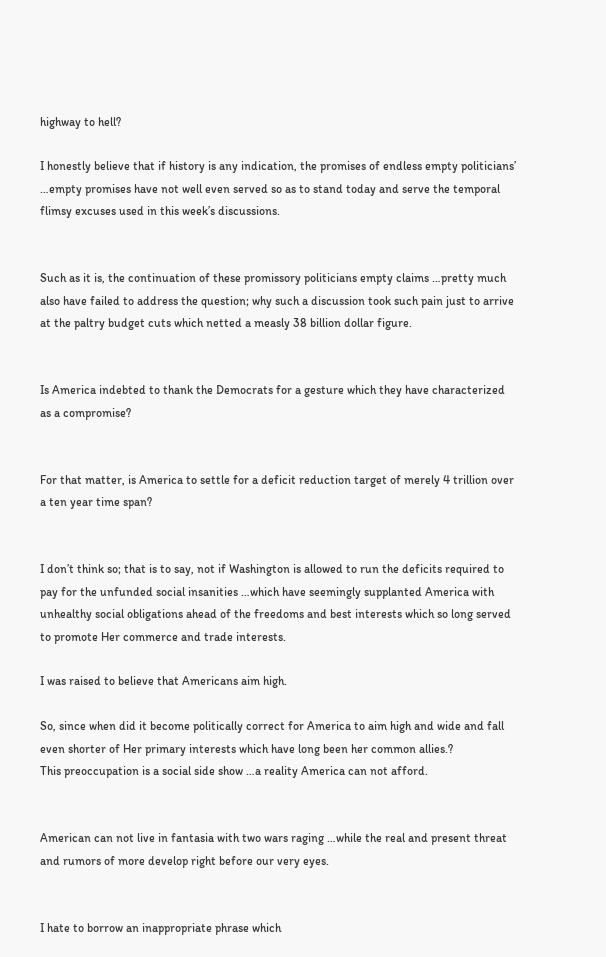highway to hell?

I honestly believe that if history is any indication, the promises of endless empty politicians’ …empty promises have not well even served so as to stand today and serve the temporal flimsy excuses used in this week’s discussions.


Such as it is, the continuation of these promissory politicians empty claims …pretty much also have failed to address the question; why such a discussion took such pain just to arrive at the paltry budget cuts which netted a measly 38 billion dollar figure.


Is America indebted to thank the Democrats for a gesture which they have characterized as a compromise?


For that matter, is America to settle for a deficit reduction target of merely 4 trillion over a ten year time span?


I don’t think so; that is to say, not if Washington is allowed to run the deficits required to pay for the unfunded social insanities …which have seemingly supplanted America with unhealthy social obligations ahead of the freedoms and best interests which so long served to promote Her commerce and trade interests.

I was raised to believe that Americans aim high.

So, since when did it become politically correct for America to aim high and wide and fall even shorter of Her primary interests which have long been her common allies.?
This preoccupation is a social side show …a reality America can not afford.


American can not live in fantasia with two wars raging …while the real and present threat and rumors of more develop right before our very eyes.


I hate to borrow an inappropriate phrase which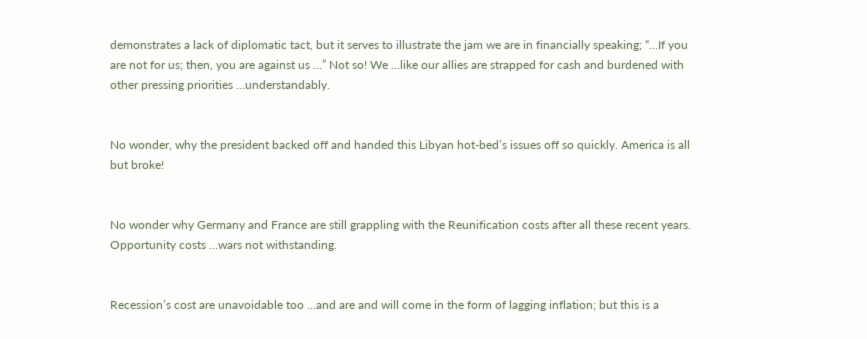demonstrates a lack of diplomatic tact, but it serves to illustrate the jam we are in financially speaking; “…If you are not for us; then, you are against us …” Not so! We …like our allies are strapped for cash and burdened with other pressing priorities …understandably.


No wonder, why the president backed off and handed this Libyan hot-bed’s issues off so quickly. America is all but broke!


No wonder why Germany and France are still grappling with the Reunification costs after all these recent years. Opportunity costs …wars not withstanding.


Recession’s cost are unavoidable too …and are and will come in the form of lagging inflation; but this is a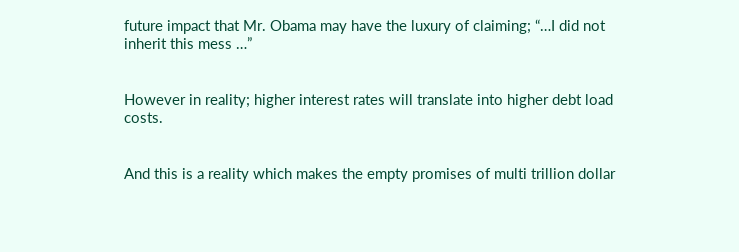future impact that Mr. Obama may have the luxury of claiming; “…I did not inherit this mess …”


However in reality; higher interest rates will translate into higher debt load costs.


And this is a reality which makes the empty promises of multi trillion dollar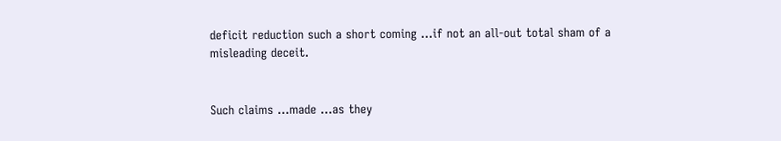deficit reduction such a short coming …if not an all-out total sham of a misleading deceit.


Such claims …made …as they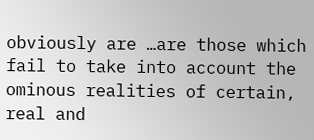obviously are …are those which fail to take into account the ominous realities of certain, real and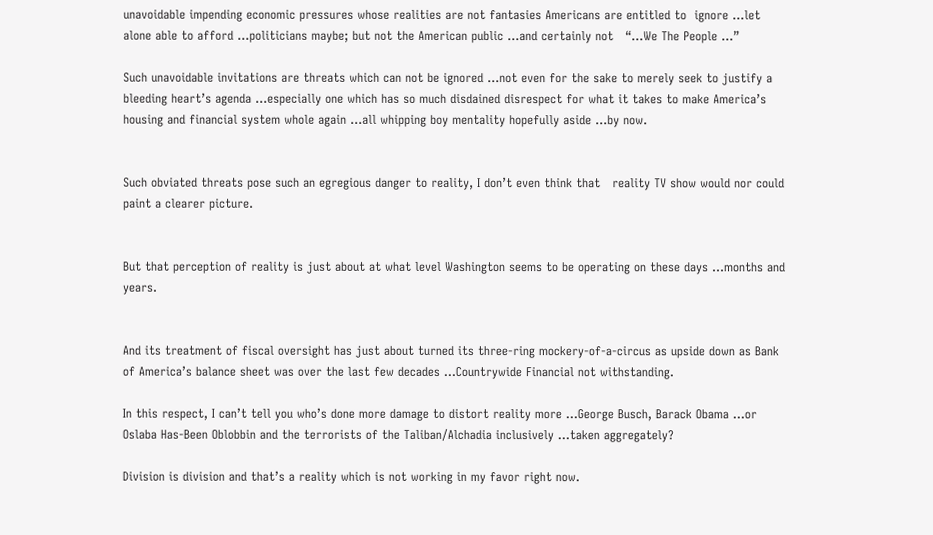unavoidable impending economic pressures whose realities are not fantasies Americans are entitled to  ignore …let alone able to afford …politicians maybe; but not the American public …and certainly not   “…We The People …”

Such unavoidable invitations are threats which can not be ignored …not even for the sake to merely seek to justify a bleeding heart’s agenda …especially one which has so much disdained disrespect for what it takes to make America’s housing and financial system whole again …all whipping boy mentality hopefully aside …by now.


Such obviated threats pose such an egregious danger to reality, I don’t even think that   reality TV show would nor could paint a clearer picture.


But that perception of reality is just about at what level Washington seems to be operating on these days …months and years.


And its treatment of fiscal oversight has just about turned its three-ring mockery-of-a-circus as upside down as Bank of America’s balance sheet was over the last few decades …Countrywide Financial not withstanding.

In this respect, I can’t tell you who’s done more damage to distort reality more …George Busch, Barack Obama …or Oslaba Has-Been Oblobbin and the terrorists of the Taliban/Alchadia inclusively …taken aggregately?

Division is division and that’s a reality which is not working in my favor right now.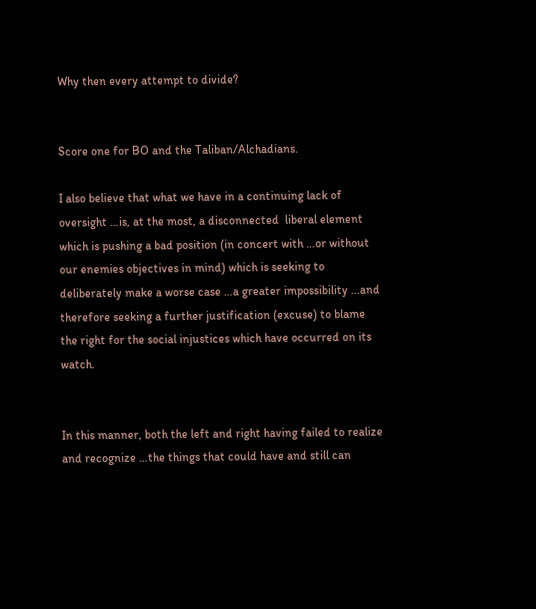Why then every attempt to divide?


Score one for BO and the Taliban/Alchadians.

I also believe that what we have in a continuing lack of oversight …is, at the most, a disconnected  liberal element which is pushing a bad position (in concert with …or without our enemies objectives in mind) which is seeking to deliberately make a worse case …a greater impossibility …and therefore seeking a further justification (excuse) to blame   the right for the social injustices which have occurred on its watch.


In this manner, both the left and right having failed to realize and recognize …the things that could have and still can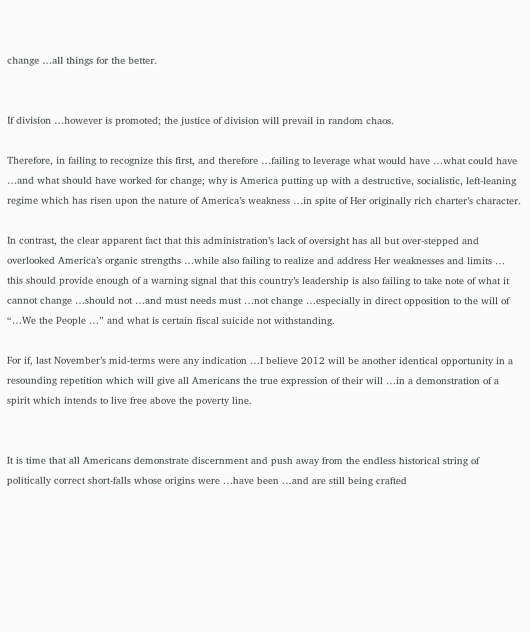change …all things for the better.


If division …however is promoted; the justice of division will prevail in random chaos.

Therefore, in failing to recognize this first, and therefore …failing to leverage what would have …what could have …and what should have worked for change; why is America putting up with a destructive, socialistic, left-leaning regime which has risen upon the nature of America’s weakness …in spite of Her originally rich charter’s character.

In contrast, the clear apparent fact that this administration’s lack of oversight has all but over-stepped and overlooked America’s organic strengths …while also failing to realize and address Her weaknesses and limits … this should provide enough of a warning signal that this country’s leadership is also failing to take note of what it cannot change …should not …and must needs must …not change …especially in direct opposition to the will of “…We the People …” and what is certain fiscal suicide not withstanding.

For if, last November’s mid-terms were any indication …I believe 2012 will be another identical opportunity in a resounding repetition which will give all Americans the true expression of their will …in a demonstration of a spirit which intends to live free above the poverty line.


It is time that all Americans demonstrate discernment and push away from the endless historical string of politically correct short-falls whose origins were …have been …and are still being crafted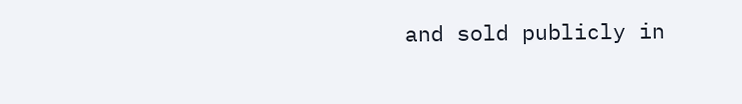and sold publicly in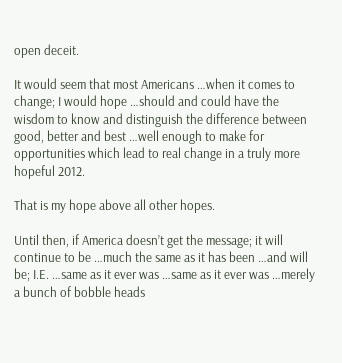open deceit.

It would seem that most Americans …when it comes to change; I would hope …should and could have the wisdom to know and distinguish the difference between good, better and best …well enough to make for opportunities which lead to real change in a truly more hopeful 2012.

That is my hope above all other hopes.

Until then, if America doesn’t get the message; it will continue to be …much the same as it has been …and will be; I.E. …same as it ever was …same as it ever was …merely a bunch of bobble heads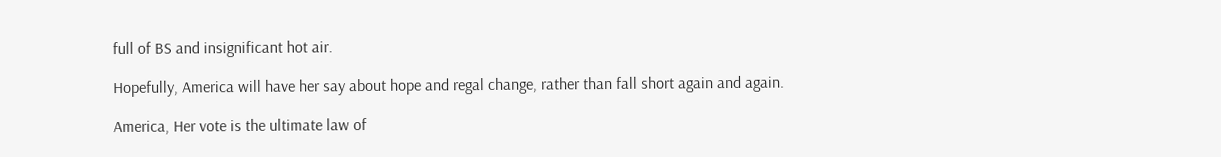full of BS and insignificant hot air.

Hopefully, America will have her say about hope and regal change, rather than fall short again and again.

America, Her vote is the ultimate law of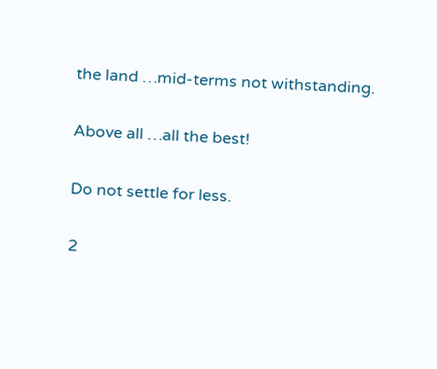the land …mid-terms not withstanding.

Above all …all the best!

Do not settle for less.

2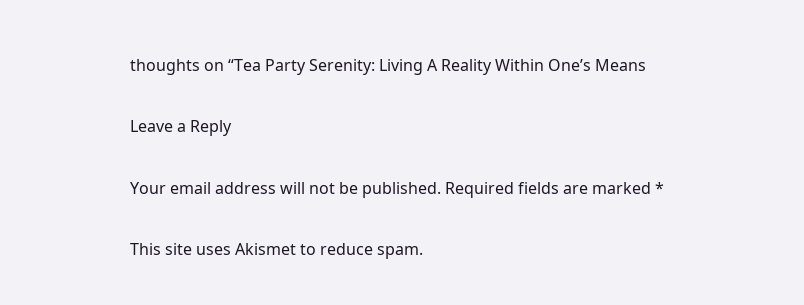thoughts on “Tea Party Serenity: Living A Reality Within One’s Means

Leave a Reply

Your email address will not be published. Required fields are marked *

This site uses Akismet to reduce spam.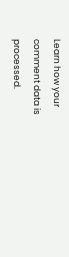Learn how your comment data is processed.